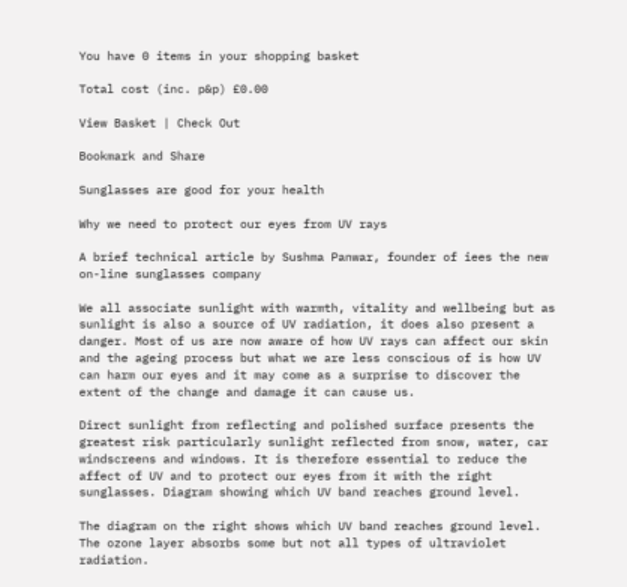You have 0 items in your shopping basket

Total cost (inc. p&p) £0.00

View Basket | Check Out

Bookmark and Share

Sunglasses are good for your health

Why we need to protect our eyes from UV rays

A brief technical article by Sushma Panwar, founder of iees the new on-line sunglasses company

We all associate sunlight with warmth, vitality and wellbeing but as sunlight is also a source of UV radiation, it does also present a danger. Most of us are now aware of how UV rays can affect our skin and the ageing process but what we are less conscious of is how UV can harm our eyes and it may come as a surprise to discover the extent of the change and damage it can cause us.

Direct sunlight from reflecting and polished surface presents the greatest risk particularly sunlight reflected from snow, water, car windscreens and windows. It is therefore essential to reduce the affect of UV and to protect our eyes from it with the right sunglasses. Diagram showing which UV band reaches ground level.

The diagram on the right shows which UV band reaches ground level. The ozone layer absorbs some but not all types of ultraviolet radiation.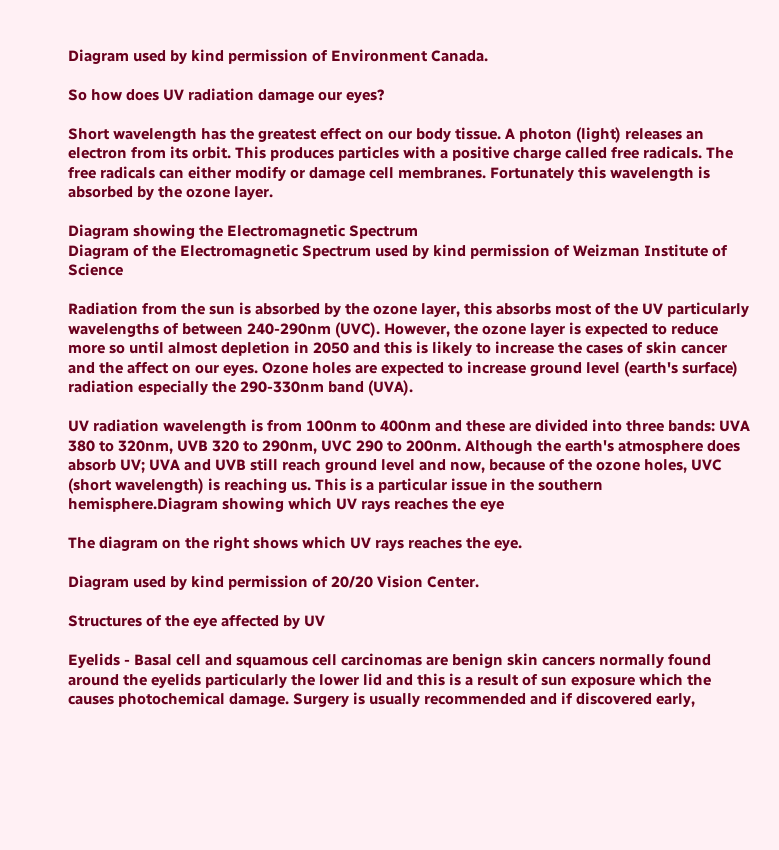Diagram used by kind permission of Environment Canada.

So how does UV radiation damage our eyes?

Short wavelength has the greatest effect on our body tissue. A photon (light) releases an electron from its orbit. This produces particles with a positive charge called free radicals. The free radicals can either modify or damage cell membranes. Fortunately this wavelength is absorbed by the ozone layer.

Diagram showing the Electromagnetic Spectrum
Diagram of the Electromagnetic Spectrum used by kind permission of Weizman Institute of Science

Radiation from the sun is absorbed by the ozone layer, this absorbs most of the UV particularly wavelengths of between 240-290nm (UVC). However, the ozone layer is expected to reduce more so until almost depletion in 2050 and this is likely to increase the cases of skin cancer and the affect on our eyes. Ozone holes are expected to increase ground level (earth's surface) radiation especially the 290-330nm band (UVA).

UV radiation wavelength is from 100nm to 400nm and these are divided into three bands: UVA 380 to 320nm, UVB 320 to 290nm, UVC 290 to 200nm. Although the earth's atmosphere does absorb UV; UVA and UVB still reach ground level and now, because of the ozone holes, UVC (short wavelength) is reaching us. This is a particular issue in the southern hemisphere.Diagram showing which UV rays reaches the eye

The diagram on the right shows which UV rays reaches the eye.

Diagram used by kind permission of 20/20 Vision Center.

Structures of the eye affected by UV

Eyelids - Basal cell and squamous cell carcinomas are benign skin cancers normally found around the eyelids particularly the lower lid and this is a result of sun exposure which the causes photochemical damage. Surgery is usually recommended and if discovered early,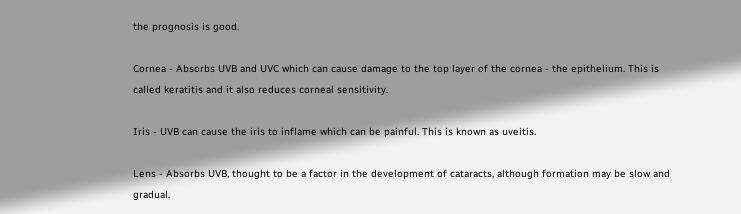the prognosis is good.

Cornea - Absorbs UVB and UVC which can cause damage to the top layer of the cornea - the epithelium. This is called keratitis and it also reduces corneal sensitivity.

Iris - UVB can cause the iris to inflame which can be painful. This is known as uveitis.

Lens - Absorbs UVB, thought to be a factor in the development of cataracts, although formation may be slow and gradual.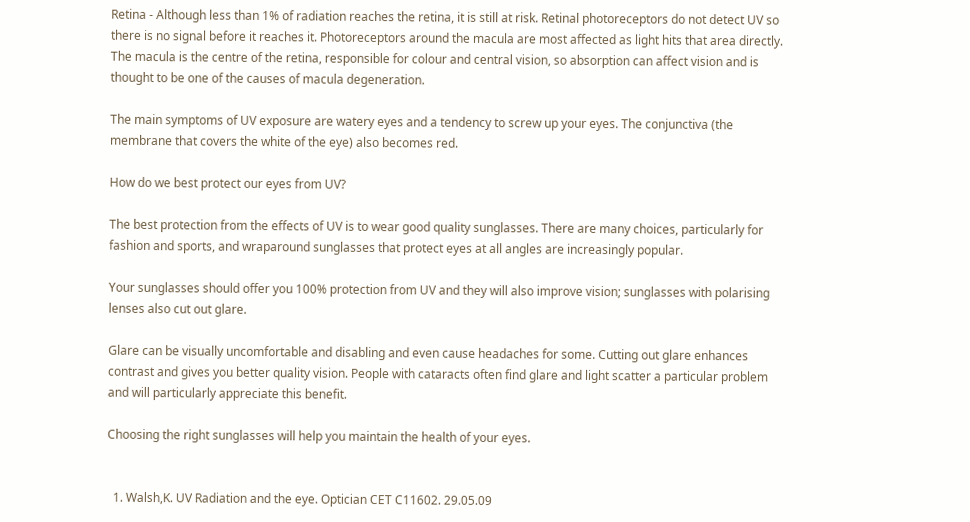Retina - Although less than 1% of radiation reaches the retina, it is still at risk. Retinal photoreceptors do not detect UV so there is no signal before it reaches it. Photoreceptors around the macula are most affected as light hits that area directly. The macula is the centre of the retina, responsible for colour and central vision, so absorption can affect vision and is thought to be one of the causes of macula degeneration.

The main symptoms of UV exposure are watery eyes and a tendency to screw up your eyes. The conjunctiva (the membrane that covers the white of the eye) also becomes red.

How do we best protect our eyes from UV?

The best protection from the effects of UV is to wear good quality sunglasses. There are many choices, particularly for fashion and sports, and wraparound sunglasses that protect eyes at all angles are increasingly popular.

Your sunglasses should offer you 100% protection from UV and they will also improve vision; sunglasses with polarising lenses also cut out glare.

Glare can be visually uncomfortable and disabling and even cause headaches for some. Cutting out glare enhances contrast and gives you better quality vision. People with cataracts often find glare and light scatter a particular problem and will particularly appreciate this benefit.

Choosing the right sunglasses will help you maintain the health of your eyes.


  1. Walsh,K. UV Radiation and the eye. Optician CET C11602. 29.05.09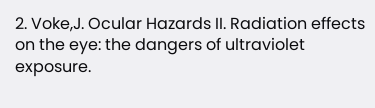2. Voke,J. Ocular Hazards II. Radiation effects on the eye: the dangers of ultraviolet exposure.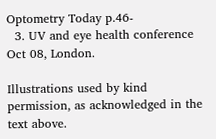Optometry Today p.46-
  3. UV and eye health conference Oct 08, London.

Illustrations used by kind permission, as acknowledged in the text above.